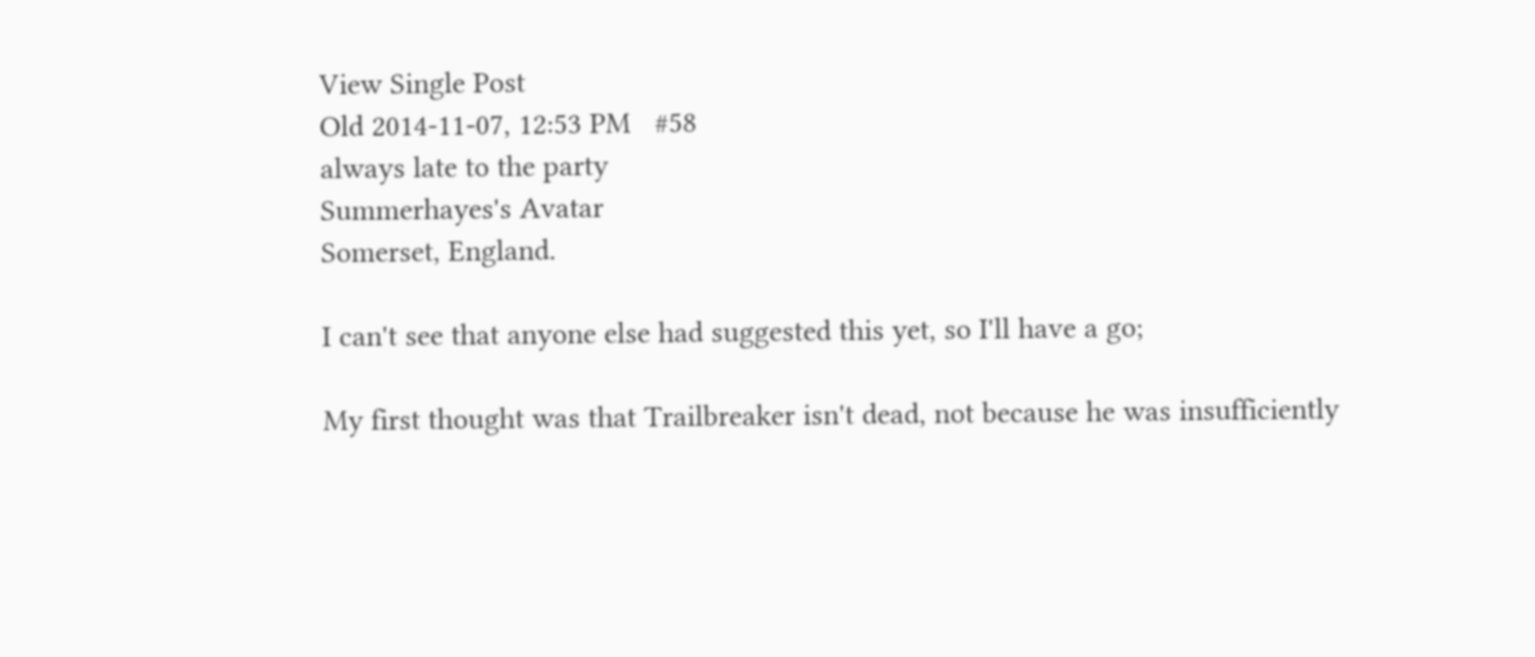View Single Post
Old 2014-11-07, 12:53 PM   #58
always late to the party
Summerhayes's Avatar
Somerset, England.

I can't see that anyone else had suggested this yet, so I'll have a go;

My first thought was that Trailbreaker isn't dead, not because he was insufficiently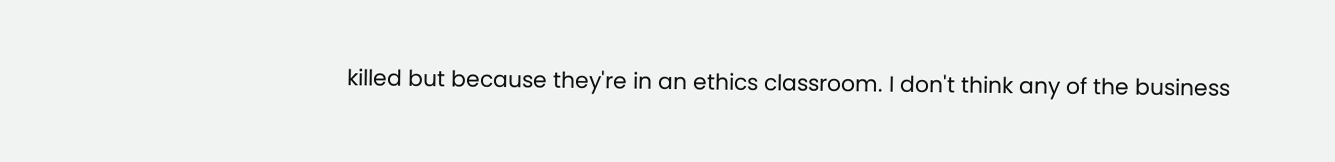killed but because they're in an ethics classroom. I don't think any of the business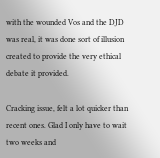with the wounded Vos and the DJD was real, it was done sort of illusion created to provide the very ethical debate it provided.

Cracking issue, felt a lot quicker than recent ones. Glad I only have to wait two weeks and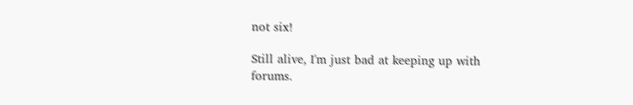not six!

Still alive, I'm just bad at keeping up with forums.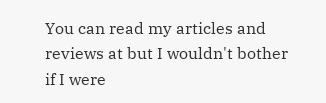You can read my articles and reviews at but I wouldn't bother if I were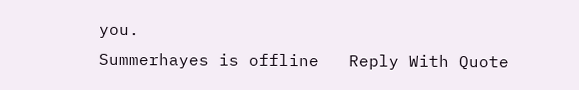you.
Summerhayes is offline   Reply With Quote